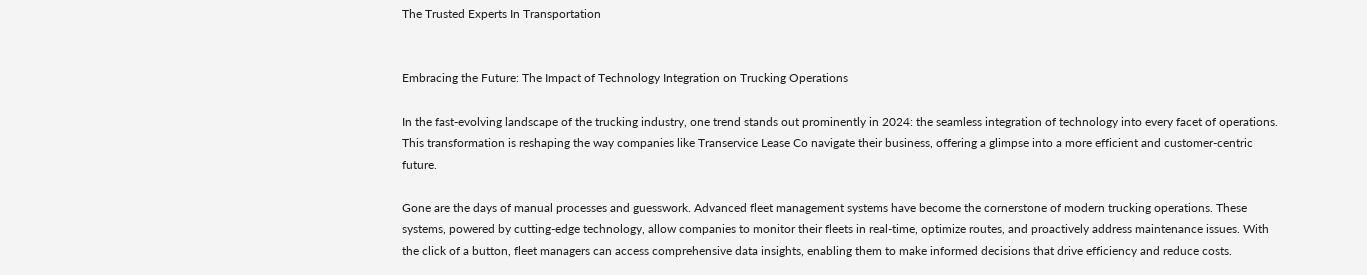The Trusted Experts In Transportation


Embracing the Future: The Impact of Technology Integration on Trucking Operations

In the fast-evolving landscape of the trucking industry, one trend stands out prominently in 2024: the seamless integration of technology into every facet of operations. This transformation is reshaping the way companies like Transervice Lease Co navigate their business, offering a glimpse into a more efficient and customer-centric future.

Gone are the days of manual processes and guesswork. Advanced fleet management systems have become the cornerstone of modern trucking operations. These systems, powered by cutting-edge technology, allow companies to monitor their fleets in real-time, optimize routes, and proactively address maintenance issues. With the click of a button, fleet managers can access comprehensive data insights, enabling them to make informed decisions that drive efficiency and reduce costs.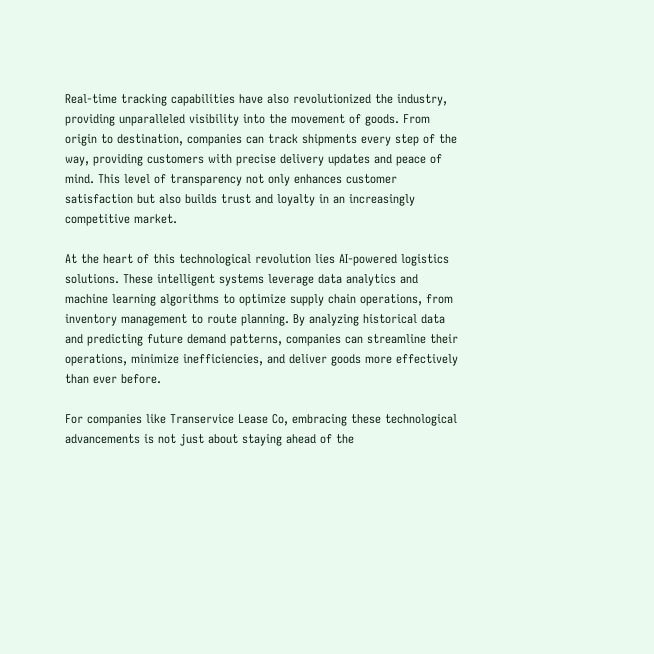Real-time tracking capabilities have also revolutionized the industry, providing unparalleled visibility into the movement of goods. From origin to destination, companies can track shipments every step of the way, providing customers with precise delivery updates and peace of mind. This level of transparency not only enhances customer satisfaction but also builds trust and loyalty in an increasingly competitive market.

At the heart of this technological revolution lies AI-powered logistics solutions. These intelligent systems leverage data analytics and machine learning algorithms to optimize supply chain operations, from inventory management to route planning. By analyzing historical data and predicting future demand patterns, companies can streamline their operations, minimize inefficiencies, and deliver goods more effectively than ever before.

For companies like Transervice Lease Co, embracing these technological advancements is not just about staying ahead of the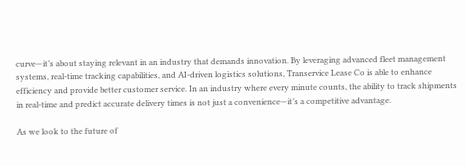curve—it’s about staying relevant in an industry that demands innovation. By leveraging advanced fleet management systems, real-time tracking capabilities, and AI-driven logistics solutions, Transervice Lease Co is able to enhance efficiency and provide better customer service. In an industry where every minute counts, the ability to track shipments in real-time and predict accurate delivery times is not just a convenience—it’s a competitive advantage.

As we look to the future of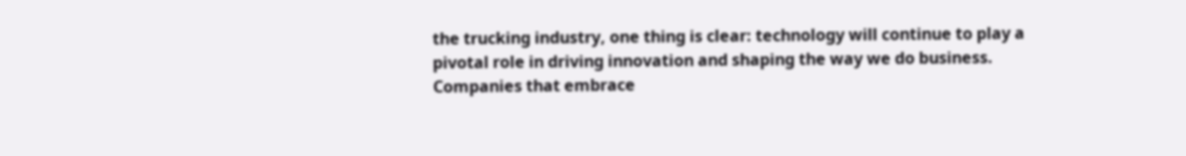the trucking industry, one thing is clear: technology will continue to play a pivotal role in driving innovation and shaping the way we do business. Companies that embrace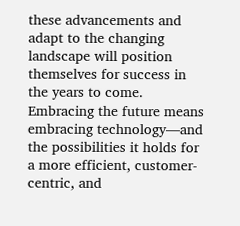these advancements and adapt to the changing landscape will position themselves for success in the years to come. Embracing the future means embracing technology—and the possibilities it holds for a more efficient, customer-centric, and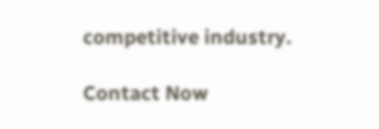competitive industry.

Contact Now